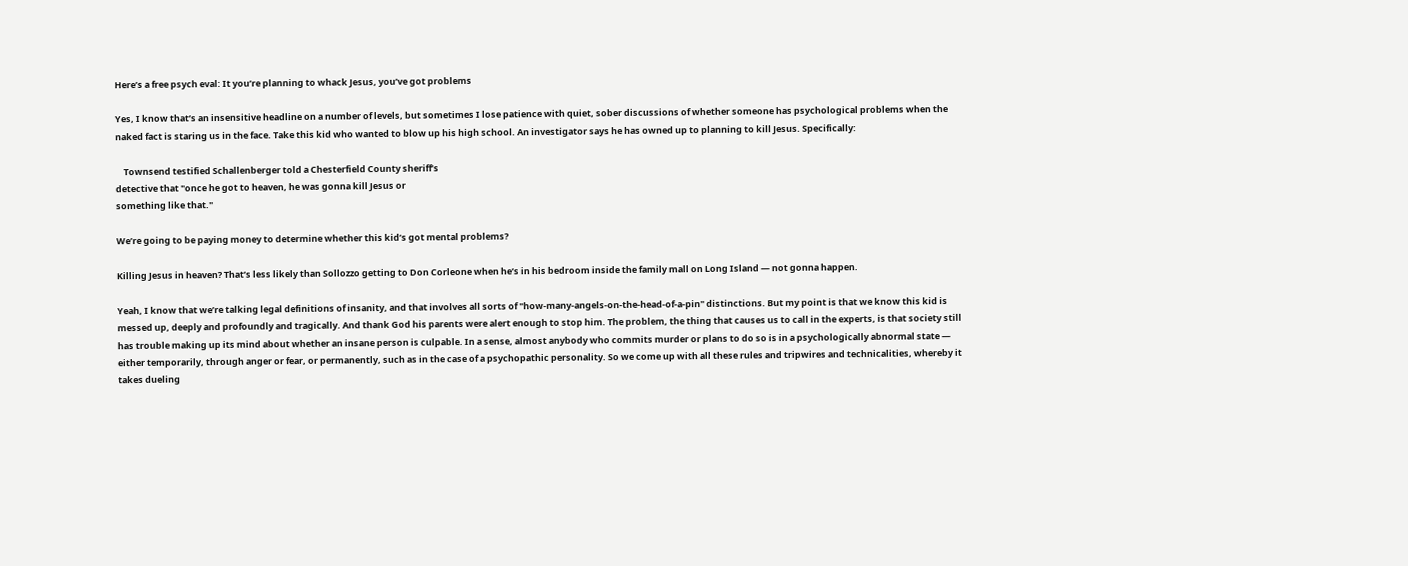Here’s a free psych eval: It you’re planning to whack Jesus, you’ve got problems

Yes, I know that’s an insensitive headline on a number of levels, but sometimes I lose patience with quiet, sober discussions of whether someone has psychological problems when the naked fact is staring us in the face. Take this kid who wanted to blow up his high school. An investigator says he has owned up to planning to kill Jesus. Specifically:

    Townsend testified Schallenberger told a Chesterfield County sheriff’s
detective that "once he got to heaven, he was gonna kill Jesus or
something like that."

We’re going to be paying money to determine whether this kid’s got mental problems?

Killing Jesus in heaven? That’s less likely than Sollozzo getting to Don Corleone when he’s in his bedroom inside the family mall on Long Island — not gonna happen.

Yeah, I know that we’re talking legal definitions of insanity, and that involves all sorts of "how-many-angels-on-the-head-of-a-pin" distinctions. But my point is that we know this kid is messed up, deeply and profoundly and tragically. And thank God his parents were alert enough to stop him. The problem, the thing that causes us to call in the experts, is that society still has trouble making up its mind about whether an insane person is culpable. In a sense, almost anybody who commits murder or plans to do so is in a psychologically abnormal state — either temporarily, through anger or fear, or permanently, such as in the case of a psychopathic personality. So we come up with all these rules and tripwires and technicalities, whereby it takes dueling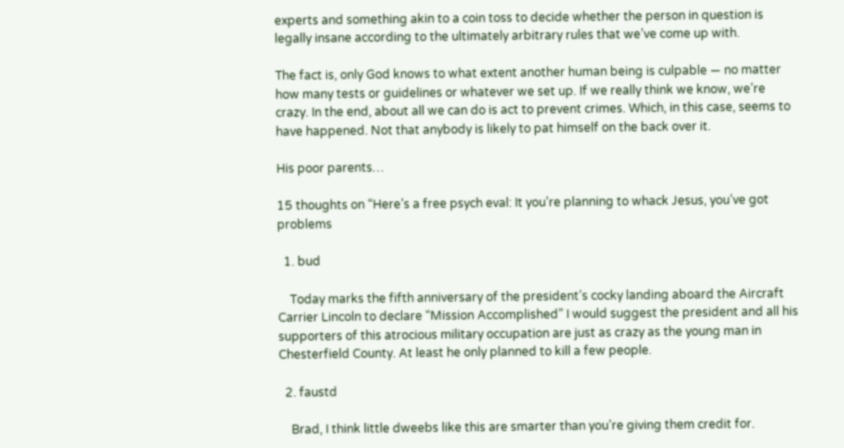experts and something akin to a coin toss to decide whether the person in question is legally insane according to the ultimately arbitrary rules that we’ve come up with.

The fact is, only God knows to what extent another human being is culpable — no matter how many tests or guidelines or whatever we set up. If we really think we know, we’re crazy. In the end, about all we can do is act to prevent crimes. Which, in this case, seems to have happened. Not that anybody is likely to pat himself on the back over it.

His poor parents…

15 thoughts on “Here’s a free psych eval: It you’re planning to whack Jesus, you’ve got problems

  1. bud

    Today marks the fifth anniversary of the president’s cocky landing aboard the Aircraft Carrier Lincoln to declare “Mission Accomplished” I would suggest the president and all his supporters of this atrocious military occupation are just as crazy as the young man in Chesterfield County. At least he only planned to kill a few people.

  2. faustd

    Brad, I think little dweebs like this are smarter than you’re giving them credit for.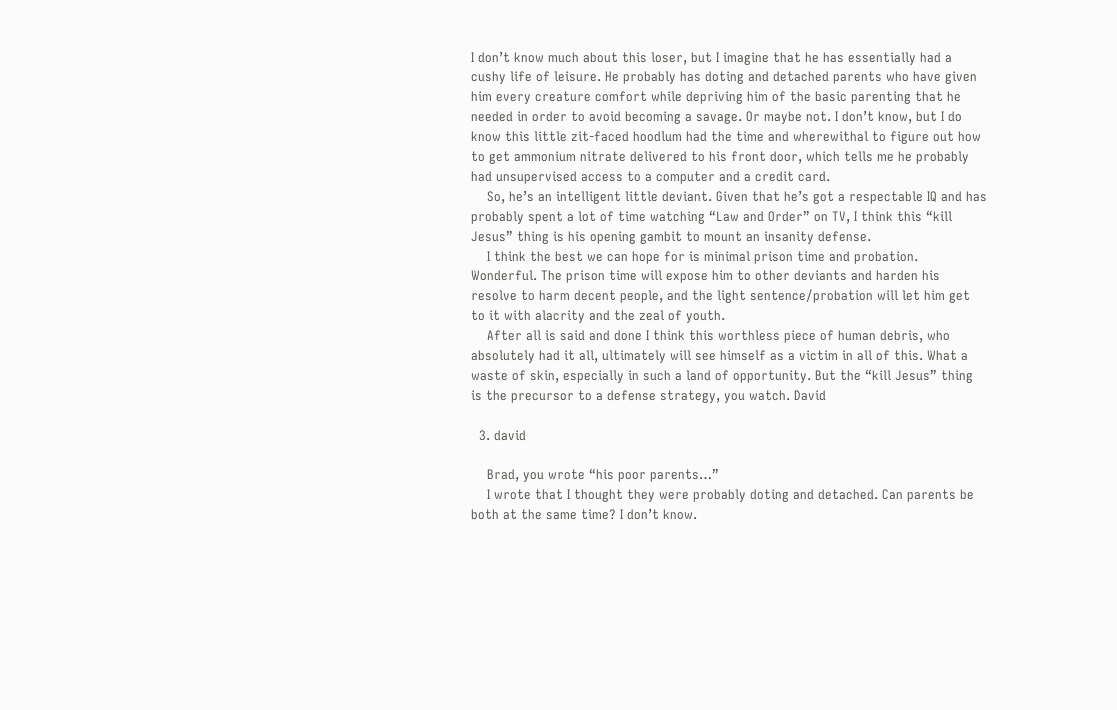I don’t know much about this loser, but I imagine that he has essentially had a cushy life of leisure. He probably has doting and detached parents who have given him every creature comfort while depriving him of the basic parenting that he needed in order to avoid becoming a savage. Or maybe not. I don’t know, but I do know this little zit-faced hoodlum had the time and wherewithal to figure out how to get ammonium nitrate delivered to his front door, which tells me he probably had unsupervised access to a computer and a credit card.
    So, he’s an intelligent little deviant. Given that he’s got a respectable IQ and has probably spent a lot of time watching “Law and Order” on TV, I think this “kill Jesus” thing is his opening gambit to mount an insanity defense.
    I think the best we can hope for is minimal prison time and probation. Wonderful. The prison time will expose him to other deviants and harden his resolve to harm decent people, and the light sentence/probation will let him get to it with alacrity and the zeal of youth.
    After all is said and done I think this worthless piece of human debris, who absolutely had it all, ultimately will see himself as a victim in all of this. What a waste of skin, especially in such a land of opportunity. But the “kill Jesus” thing is the precursor to a defense strategy, you watch. David

  3. david

    Brad, you wrote “his poor parents…”
    I wrote that I thought they were probably doting and detached. Can parents be both at the same time? I don’t know.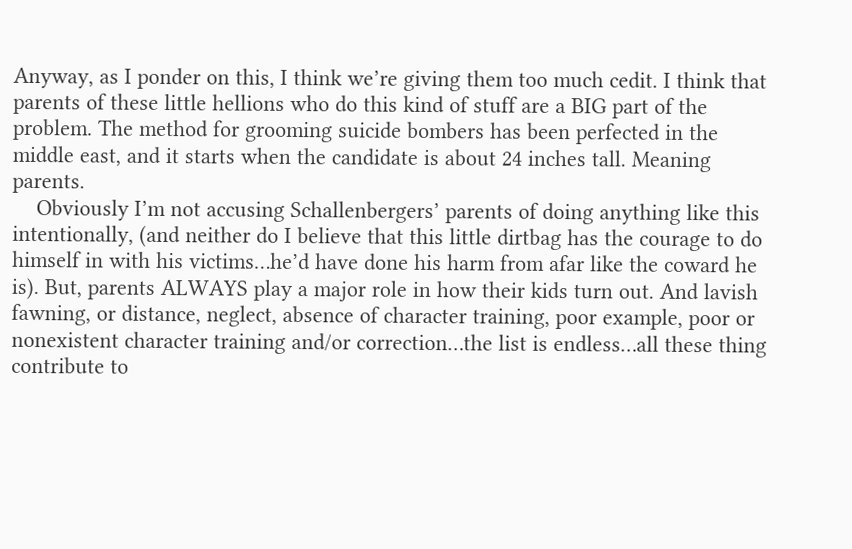Anyway, as I ponder on this, I think we’re giving them too much cedit. I think that parents of these little hellions who do this kind of stuff are a BIG part of the problem. The method for grooming suicide bombers has been perfected in the middle east, and it starts when the candidate is about 24 inches tall. Meaning parents.
    Obviously I’m not accusing Schallenbergers’ parents of doing anything like this intentionally, (and neither do I believe that this little dirtbag has the courage to do himself in with his victims…he’d have done his harm from afar like the coward he is). But, parents ALWAYS play a major role in how their kids turn out. And lavish fawning, or distance, neglect, absence of character training, poor example, poor or nonexistent character training and/or correction…the list is endless…all these thing contribute to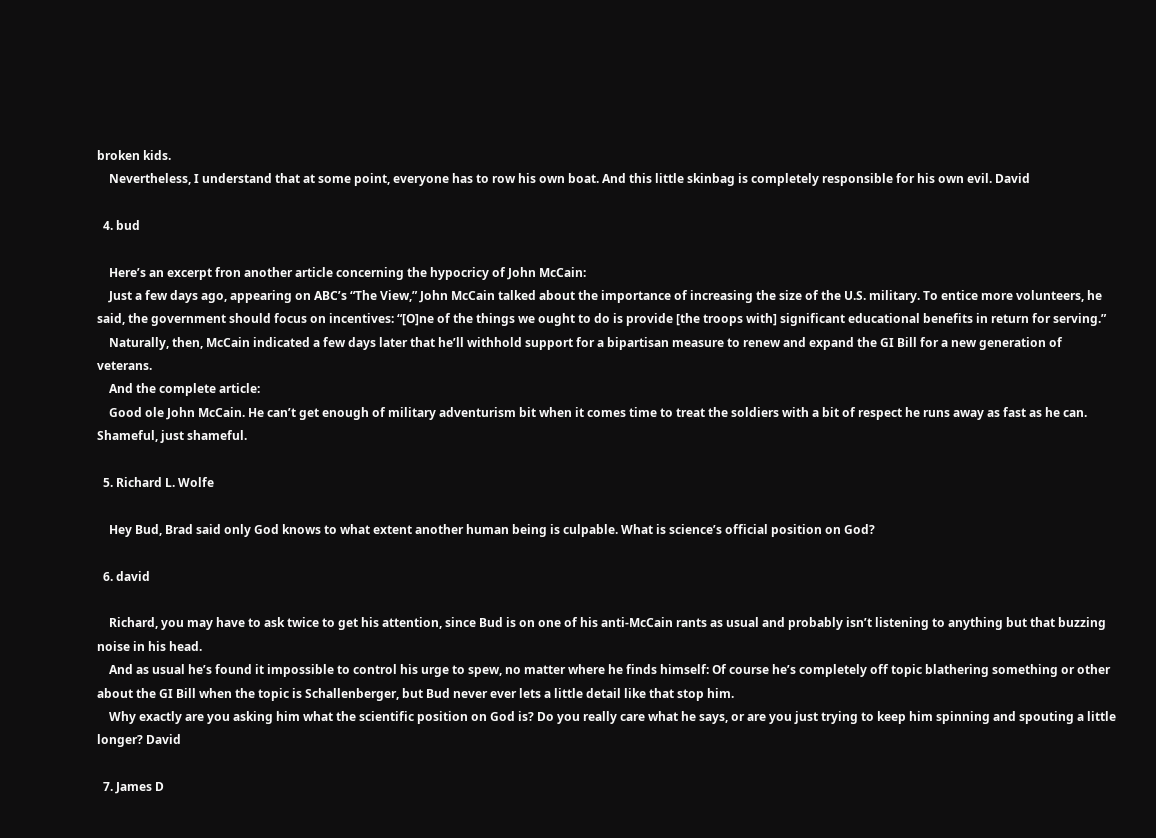broken kids.
    Nevertheless, I understand that at some point, everyone has to row his own boat. And this little skinbag is completely responsible for his own evil. David

  4. bud

    Here’s an excerpt fron another article concerning the hypocricy of John McCain:
    Just a few days ago, appearing on ABC’s “The View,” John McCain talked about the importance of increasing the size of the U.S. military. To entice more volunteers, he said, the government should focus on incentives: “[O]ne of the things we ought to do is provide [the troops with] significant educational benefits in return for serving.”
    Naturally, then, McCain indicated a few days later that he’ll withhold support for a bipartisan measure to renew and expand the GI Bill for a new generation of veterans.
    And the complete article:
    Good ole John McCain. He can’t get enough of military adventurism bit when it comes time to treat the soldiers with a bit of respect he runs away as fast as he can. Shameful, just shameful.

  5. Richard L. Wolfe

    Hey Bud, Brad said only God knows to what extent another human being is culpable. What is science’s official position on God?

  6. david

    Richard, you may have to ask twice to get his attention, since Bud is on one of his anti-McCain rants as usual and probably isn’t listening to anything but that buzzing noise in his head.
    And as usual he’s found it impossible to control his urge to spew, no matter where he finds himself: Of course he’s completely off topic blathering something or other about the GI Bill when the topic is Schallenberger, but Bud never ever lets a little detail like that stop him.
    Why exactly are you asking him what the scientific position on God is? Do you really care what he says, or are you just trying to keep him spinning and spouting a little longer? David

  7. James D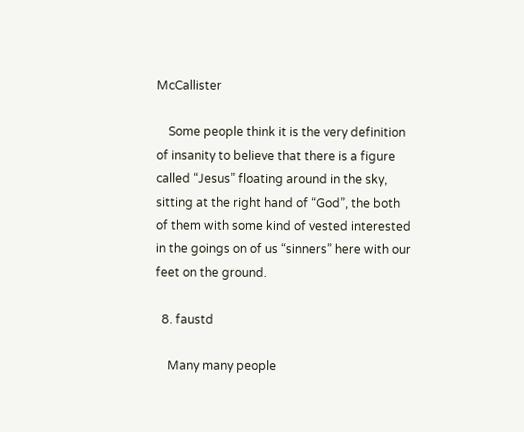McCallister

    Some people think it is the very definition of insanity to believe that there is a figure called “Jesus” floating around in the sky, sitting at the right hand of “God”, the both of them with some kind of vested interested in the goings on of us “sinners” here with our feet on the ground.

  8. faustd

    Many many people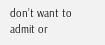don’t want to admit or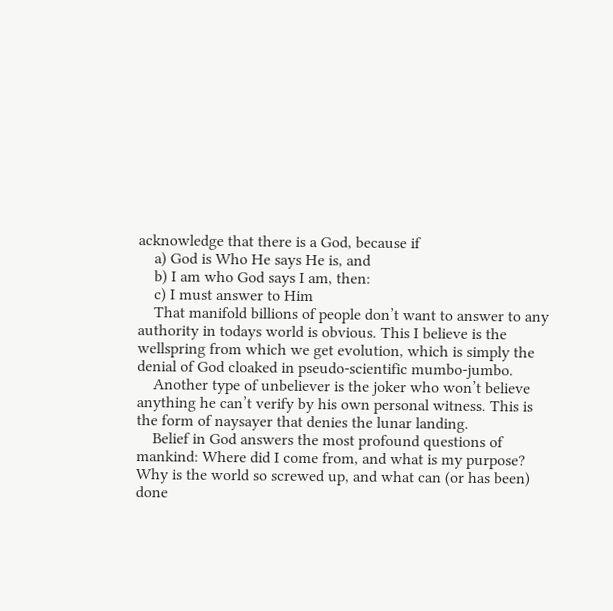acknowledge that there is a God, because if
    a) God is Who He says He is, and
    b) I am who God says I am, then:
    c) I must answer to Him
    That manifold billions of people don’t want to answer to any authority in todays world is obvious. This I believe is the wellspring from which we get evolution, which is simply the denial of God cloaked in pseudo-scientific mumbo-jumbo.
    Another type of unbeliever is the joker who won’t believe anything he can’t verify by his own personal witness. This is the form of naysayer that denies the lunar landing.
    Belief in God answers the most profound questions of mankind: Where did I come from, and what is my purpose? Why is the world so screwed up, and what can (or has been) done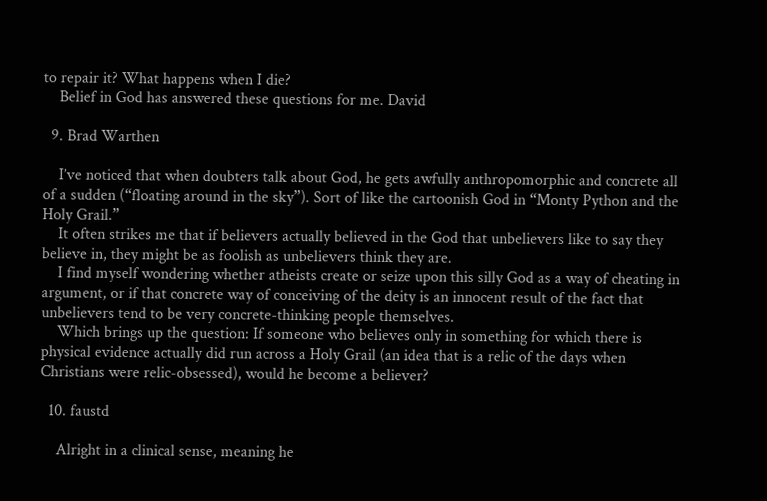to repair it? What happens when I die?
    Belief in God has answered these questions for me. David

  9. Brad Warthen

    I’ve noticed that when doubters talk about God, he gets awfully anthropomorphic and concrete all of a sudden (“floating around in the sky”). Sort of like the cartoonish God in “Monty Python and the Holy Grail.”
    It often strikes me that if believers actually believed in the God that unbelievers like to say they believe in, they might be as foolish as unbelievers think they are.
    I find myself wondering whether atheists create or seize upon this silly God as a way of cheating in argument, or if that concrete way of conceiving of the deity is an innocent result of the fact that unbelievers tend to be very concrete-thinking people themselves.
    Which brings up the question: If someone who believes only in something for which there is physical evidence actually did run across a Holy Grail (an idea that is a relic of the days when Christians were relic-obsessed), would he become a believer?

  10. faustd

    Alright in a clinical sense, meaning he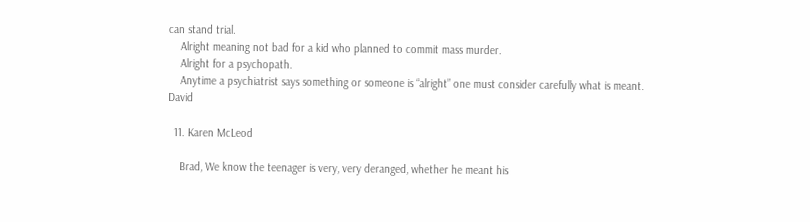can stand trial.
    Alright meaning not bad for a kid who planned to commit mass murder.
    Alright for a psychopath.
    Anytime a psychiatrist says something or someone is “alright” one must consider carefully what is meant. David

  11. Karen McLeod

    Brad, We know the teenager is very, very deranged, whether he meant his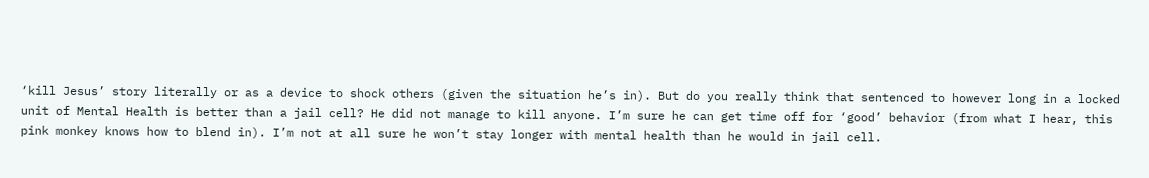‘kill Jesus’ story literally or as a device to shock others (given the situation he’s in). But do you really think that sentenced to however long in a locked unit of Mental Health is better than a jail cell? He did not manage to kill anyone. I’m sure he can get time off for ‘good’ behavior (from what I hear, this pink monkey knows how to blend in). I’m not at all sure he won’t stay longer with mental health than he would in jail cell.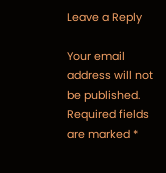Leave a Reply

Your email address will not be published. Required fields are marked *